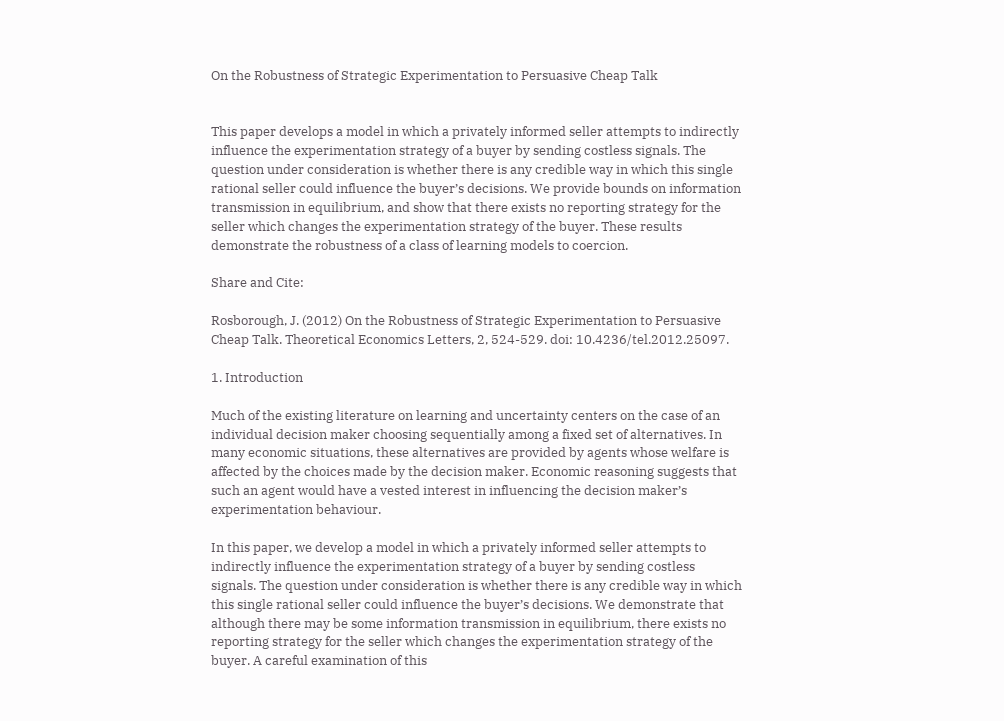On the Robustness of Strategic Experimentation to Persuasive Cheap Talk


This paper develops a model in which a privately informed seller attempts to indirectly influence the experimentation strategy of a buyer by sending costless signals. The question under consideration is whether there is any credible way in which this single rational seller could influence the buyer’s decisions. We provide bounds on information transmission in equilibrium, and show that there exists no reporting strategy for the seller which changes the experimentation strategy of the buyer. These results demonstrate the robustness of a class of learning models to coercion.

Share and Cite:

Rosborough, J. (2012) On the Robustness of Strategic Experimentation to Persuasive Cheap Talk. Theoretical Economics Letters, 2, 524-529. doi: 10.4236/tel.2012.25097.

1. Introduction

Much of the existing literature on learning and uncertainty centers on the case of an individual decision maker choosing sequentially among a fixed set of alternatives. In many economic situations, these alternatives are provided by agents whose welfare is affected by the choices made by the decision maker. Economic reasoning suggests that such an agent would have a vested interest in influencing the decision maker’s experimentation behaviour.

In this paper, we develop a model in which a privately informed seller attempts to indirectly influence the experimentation strategy of a buyer by sending costless signals. The question under consideration is whether there is any credible way in which this single rational seller could influence the buyer’s decisions. We demonstrate that although there may be some information transmission in equilibrium, there exists no reporting strategy for the seller which changes the experimentation strategy of the buyer. A careful examination of this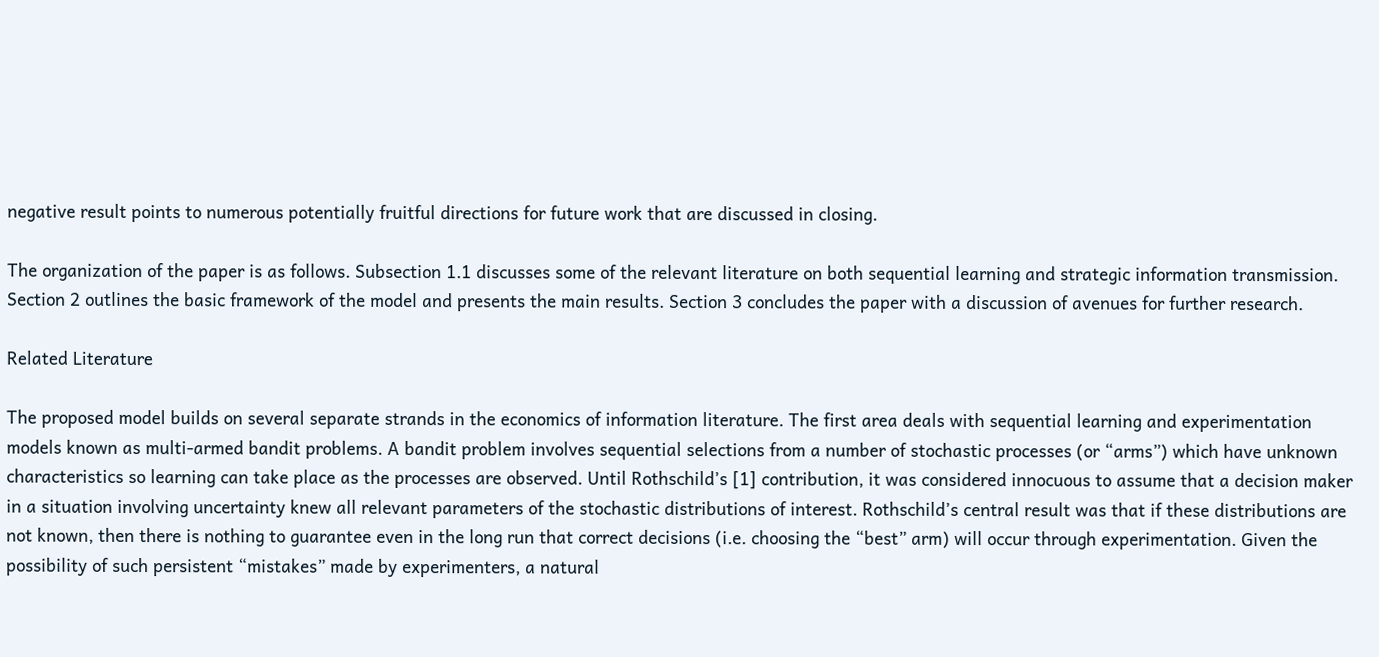negative result points to numerous potentially fruitful directions for future work that are discussed in closing.

The organization of the paper is as follows. Subsection 1.1 discusses some of the relevant literature on both sequential learning and strategic information transmission. Section 2 outlines the basic framework of the model and presents the main results. Section 3 concludes the paper with a discussion of avenues for further research.

Related Literature

The proposed model builds on several separate strands in the economics of information literature. The first area deals with sequential learning and experimentation models known as multi-armed bandit problems. A bandit problem involves sequential selections from a number of stochastic processes (or “arms”) which have unknown characteristics so learning can take place as the processes are observed. Until Rothschild’s [1] contribution, it was considered innocuous to assume that a decision maker in a situation involving uncertainty knew all relevant parameters of the stochastic distributions of interest. Rothschild’s central result was that if these distributions are not known, then there is nothing to guarantee even in the long run that correct decisions (i.e. choosing the “best” arm) will occur through experimentation. Given the possibility of such persistent “mistakes” made by experimenters, a natural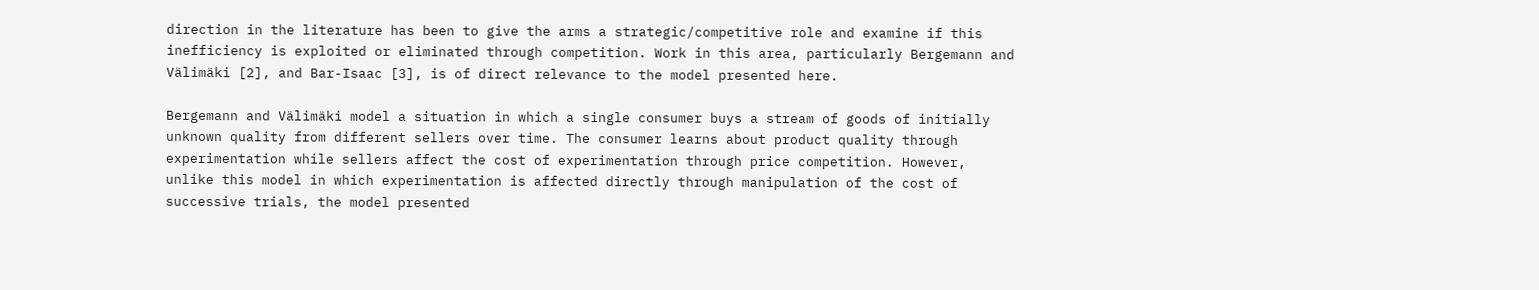direction in the literature has been to give the arms a strategic/competitive role and examine if this inefficiency is exploited or eliminated through competition. Work in this area, particularly Bergemann and Välimäki [2], and Bar-Isaac [3], is of direct relevance to the model presented here.

Bergemann and Välimäki model a situation in which a single consumer buys a stream of goods of initially unknown quality from different sellers over time. The consumer learns about product quality through experimentation while sellers affect the cost of experimentation through price competition. However, unlike this model in which experimentation is affected directly through manipulation of the cost of successive trials, the model presented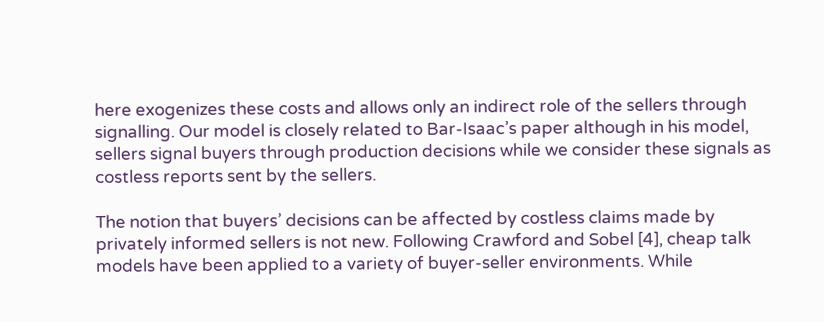here exogenizes these costs and allows only an indirect role of the sellers through signalling. Our model is closely related to Bar-Isaac’s paper although in his model, sellers signal buyers through production decisions while we consider these signals as costless reports sent by the sellers.

The notion that buyers’ decisions can be affected by costless claims made by privately informed sellers is not new. Following Crawford and Sobel [4], cheap talk models have been applied to a variety of buyer-seller environments. While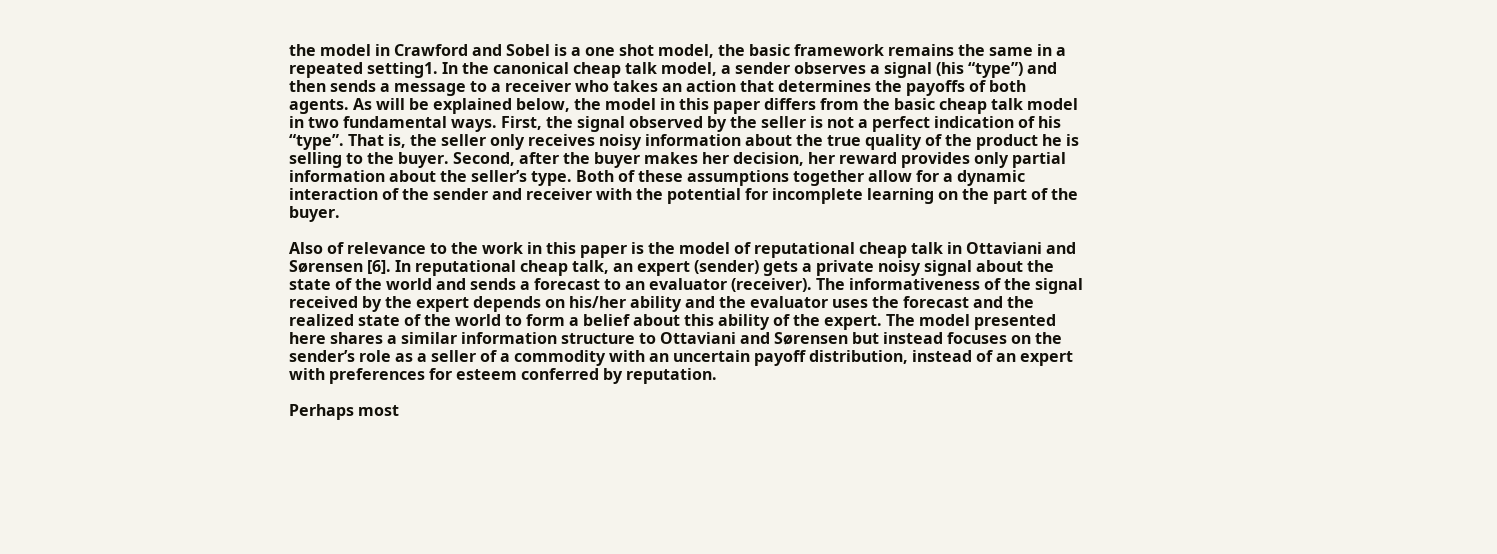the model in Crawford and Sobel is a one shot model, the basic framework remains the same in a repeated setting1. In the canonical cheap talk model, a sender observes a signal (his “type”) and then sends a message to a receiver who takes an action that determines the payoffs of both agents. As will be explained below, the model in this paper differs from the basic cheap talk model in two fundamental ways. First, the signal observed by the seller is not a perfect indication of his “type”. That is, the seller only receives noisy information about the true quality of the product he is selling to the buyer. Second, after the buyer makes her decision, her reward provides only partial information about the seller’s type. Both of these assumptions together allow for a dynamic interaction of the sender and receiver with the potential for incomplete learning on the part of the buyer.

Also of relevance to the work in this paper is the model of reputational cheap talk in Ottaviani and Sørensen [6]. In reputational cheap talk, an expert (sender) gets a private noisy signal about the state of the world and sends a forecast to an evaluator (receiver). The informativeness of the signal received by the expert depends on his/her ability and the evaluator uses the forecast and the realized state of the world to form a belief about this ability of the expert. The model presented here shares a similar information structure to Ottaviani and Sørensen but instead focuses on the sender’s role as a seller of a commodity with an uncertain payoff distribution, instead of an expert with preferences for esteem conferred by reputation.

Perhaps most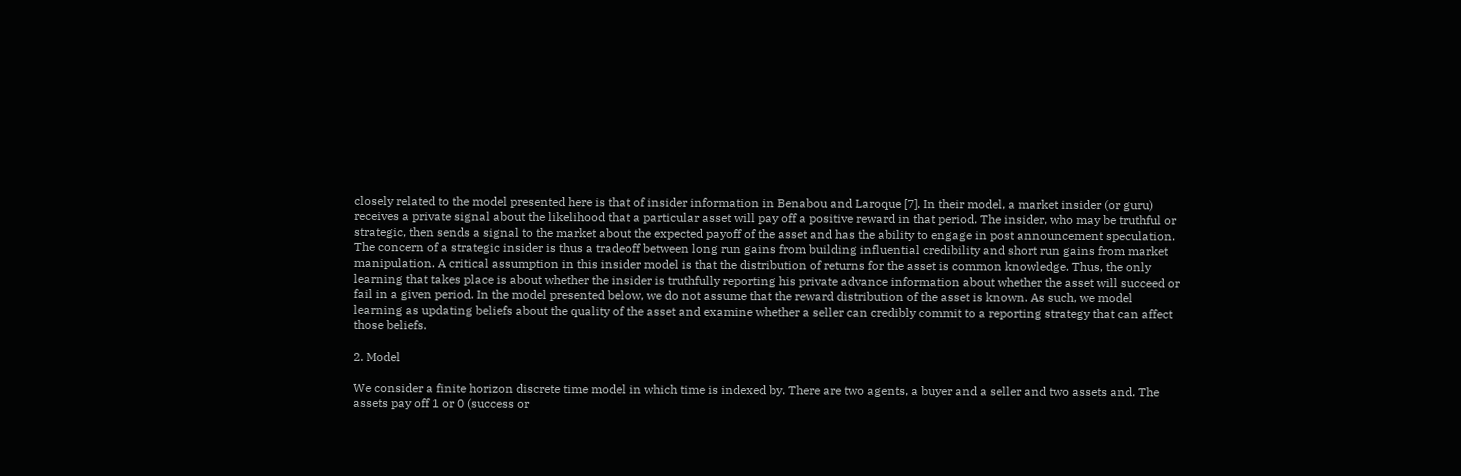closely related to the model presented here is that of insider information in Benabou and Laroque [7]. In their model, a market insider (or guru) receives a private signal about the likelihood that a particular asset will pay off a positive reward in that period. The insider, who may be truthful or strategic, then sends a signal to the market about the expected payoff of the asset and has the ability to engage in post announcement speculation. The concern of a strategic insider is thus a tradeoff between long run gains from building influential credibility and short run gains from market manipulation. A critical assumption in this insider model is that the distribution of returns for the asset is common knowledge. Thus, the only learning that takes place is about whether the insider is truthfully reporting his private advance information about whether the asset will succeed or fail in a given period. In the model presented below, we do not assume that the reward distribution of the asset is known. As such, we model learning as updating beliefs about the quality of the asset and examine whether a seller can credibly commit to a reporting strategy that can affect those beliefs.

2. Model

We consider a finite horizon discrete time model in which time is indexed by. There are two agents, a buyer and a seller and two assets and. The assets pay off 1 or 0 (success or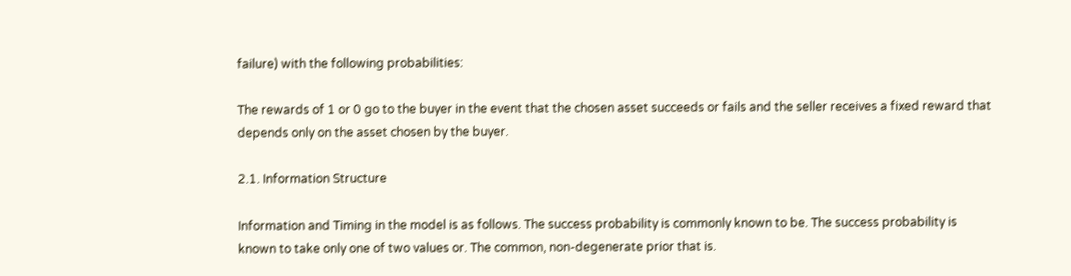failure) with the following probabilities:

The rewards of 1 or 0 go to the buyer in the event that the chosen asset succeeds or fails and the seller receives a fixed reward that depends only on the asset chosen by the buyer.

2.1. Information Structure

Information and Timing in the model is as follows. The success probability is commonly known to be. The success probability is known to take only one of two values or. The common, non-degenerate prior that is.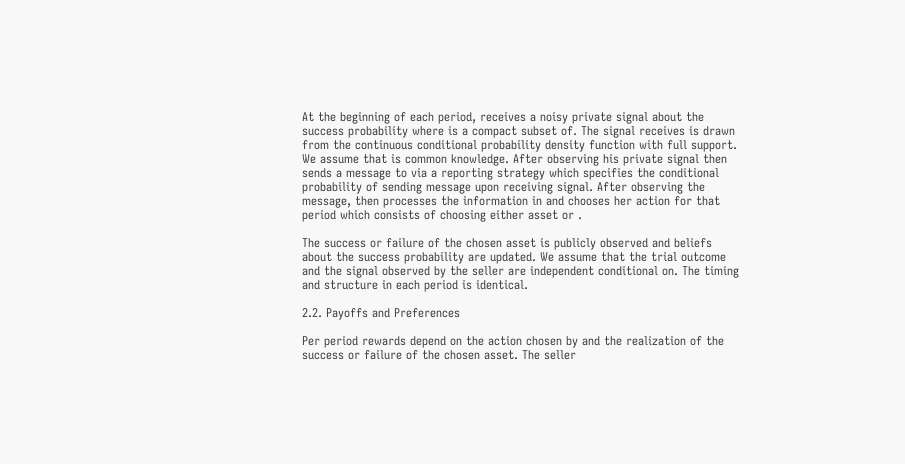At the beginning of each period, receives a noisy private signal about the success probability where is a compact subset of. The signal receives is drawn from the continuous conditional probability density function with full support. We assume that is common knowledge. After observing his private signal then sends a message to via a reporting strategy which specifies the conditional probability of sending message upon receiving signal. After observing the message, then processes the information in and chooses her action for that period which consists of choosing either asset or .

The success or failure of the chosen asset is publicly observed and beliefs about the success probability are updated. We assume that the trial outcome and the signal observed by the seller are independent conditional on. The timing and structure in each period is identical.

2.2. Payoffs and Preferences

Per period rewards depend on the action chosen by and the realization of the success or failure of the chosen asset. The seller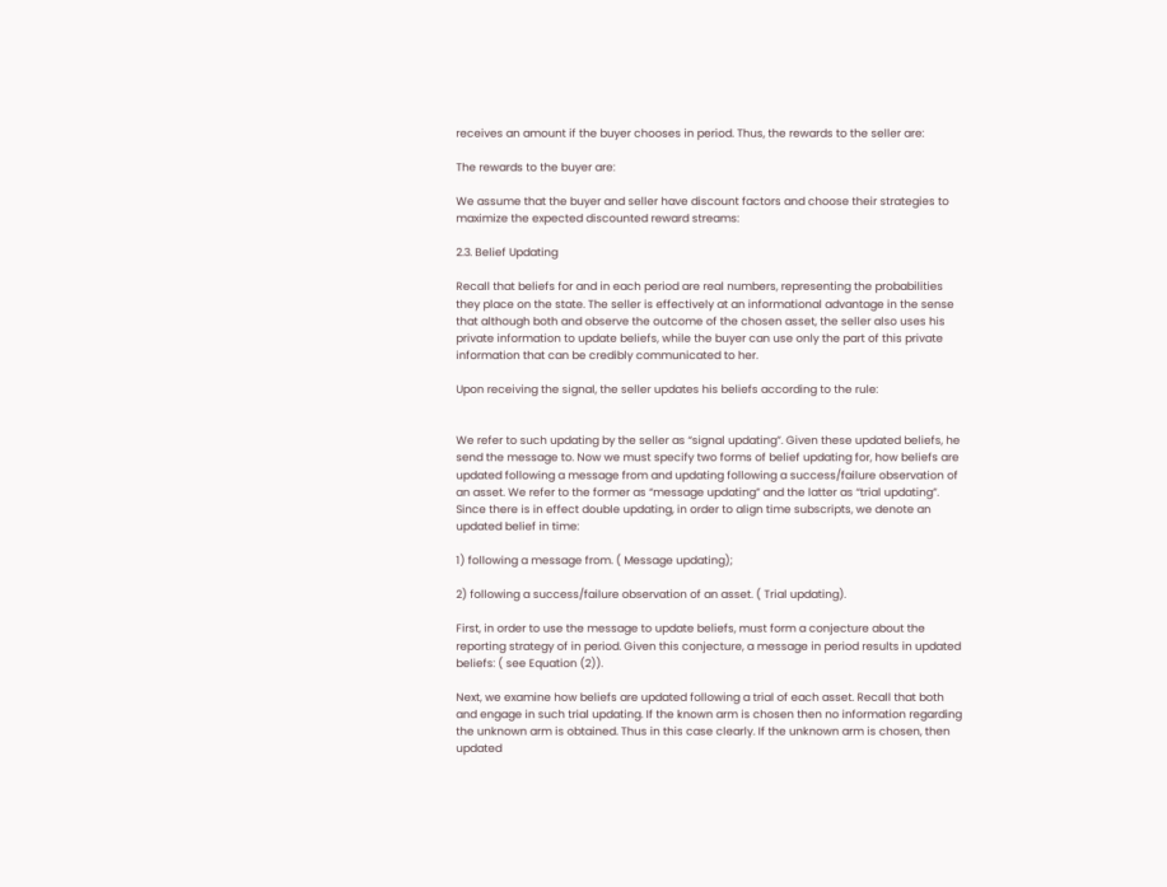receives an amount if the buyer chooses in period. Thus, the rewards to the seller are:

The rewards to the buyer are:

We assume that the buyer and seller have discount factors and choose their strategies to maximize the expected discounted reward streams:

2.3. Belief Updating

Recall that beliefs for and in each period are real numbers, representing the probabilities they place on the state. The seller is effectively at an informational advantage in the sense that although both and observe the outcome of the chosen asset, the seller also uses his private information to update beliefs, while the buyer can use only the part of this private information that can be credibly communicated to her.

Upon receiving the signal, the seller updates his beliefs according to the rule:


We refer to such updating by the seller as “signal updating”. Given these updated beliefs, he send the message to. Now we must specify two forms of belief updating for, how beliefs are updated following a message from and updating following a success/failure observation of an asset. We refer to the former as “message updating” and the latter as “trial updating”. Since there is in effect double updating, in order to align time subscripts, we denote an updated belief in time:

1) following a message from. ( Message updating);

2) following a success/failure observation of an asset. ( Trial updating).

First, in order to use the message to update beliefs, must form a conjecture about the reporting strategy of in period. Given this conjecture, a message in period results in updated beliefs: ( see Equation (2)).

Next, we examine how beliefs are updated following a trial of each asset. Recall that both and engage in such trial updating. If the known arm is chosen then no information regarding the unknown arm is obtained. Thus in this case clearly. If the unknown arm is chosen, then updated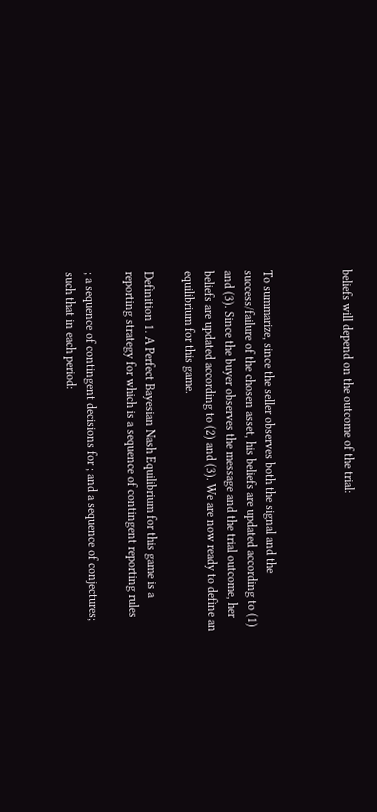beliefs will depend on the outcome of the trial:



To summarize, since the seller observes both the signal and the success/failure of the chosen asset, his beliefs are updated according to (1) and (3). Since the buyer observes the message and the trial outcome, her beliefs are updated according to (2) and (3). We are now ready to define an equilibrium for this game.

Definition 1. A Perfect Bayesian Nash Equilibrium for this game is a reporting strategy for which is a sequence of contingent reporting rules

; a sequence of contingent decisions for ; and a sequence of conjectures; such that in each period: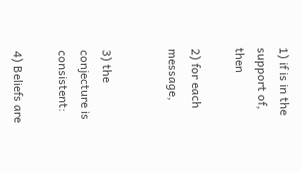1) if is in the support of, then

2) for each message,


3) the conjecture is consistent:

4) Beliefs are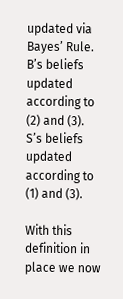updated via Bayes’ Rule. B’s beliefs updated according to (2) and (3). S’s beliefs updated according to (1) and (3).

With this definition in place we now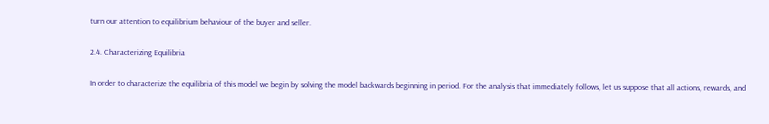turn our attention to equilibrium behaviour of the buyer and seller.

2.4. Characterizing Equilibria

In order to characterize the equilibria of this model we begin by solving the model backwards beginning in period. For the analysis that immediately follows, let us suppose that all actions, rewards, and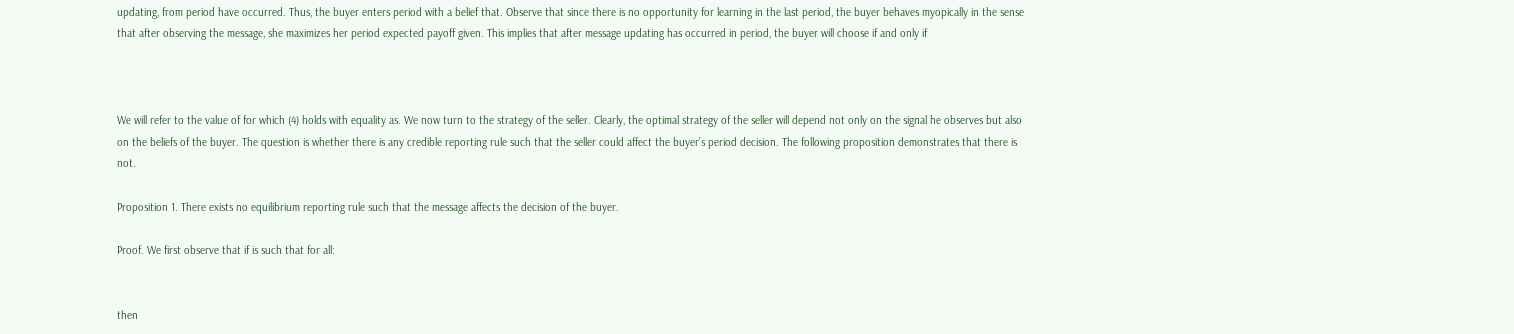updating, from period have occurred. Thus, the buyer enters period with a belief that. Observe that since there is no opportunity for learning in the last period, the buyer behaves myopically in the sense that after observing the message, she maximizes her period expected payoff given. This implies that after message updating has occurred in period, the buyer will choose if and only if



We will refer to the value of for which (4) holds with equality as. We now turn to the strategy of the seller. Clearly, the optimal strategy of the seller will depend not only on the signal he observes but also on the beliefs of the buyer. The question is whether there is any credible reporting rule such that the seller could affect the buyer’s period decision. The following proposition demonstrates that there is not.

Proposition 1. There exists no equilibrium reporting rule such that the message affects the decision of the buyer.

Proof. We first observe that if is such that for all:


then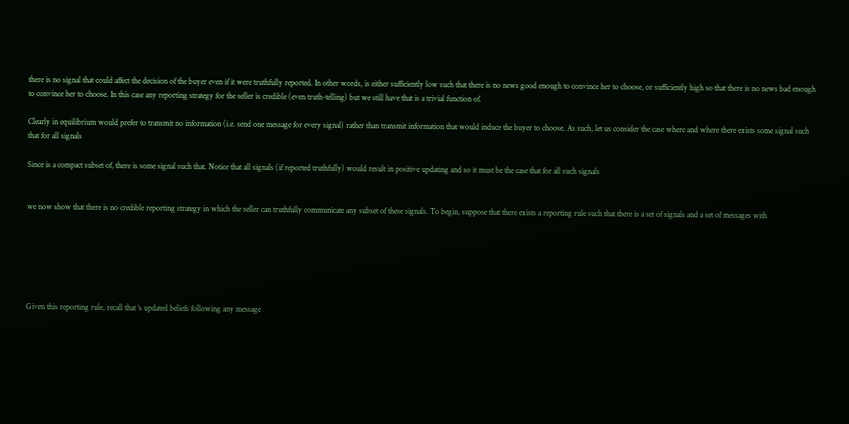there is no signal that could affect the decision of the buyer even if it were truthfully reported. In other words, is either sufficiently low such that there is no news good enough to convince her to choose, or sufficiently high so that there is no news bad enough to convince her to choose. In this case any reporting strategy for the seller is credible (even truth-telling) but we still have that is a trivial function of.

Clearly in equilibrium would prefer to transmit no information (i.e. send one message for every signal) rather than transmit information that would induce the buyer to choose. As such, let us consider the case where and where there exists some signal such that for all signals

Since is a compact subset of, there is some signal such that. Notice that all signals (if reported truthfully) would result in positive updating and so it must be the case that for all such signals


we now show that there is no credible reporting strategy in which the seller can truthfully communicate any subset of these signals. To begin, suppose that there exists a reporting rule such that there is a set of signals and a set of messages with






Given this reporting rule, recall that ‘s updated beliefs following any message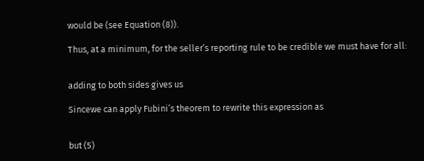would be (see Equation (8)).

Thus, at a minimum, for the seller’s reporting rule to be credible we must have for all:


adding to both sides gives us

Sincewe can apply Fubini’s theorem to rewrite this expression as


but (5)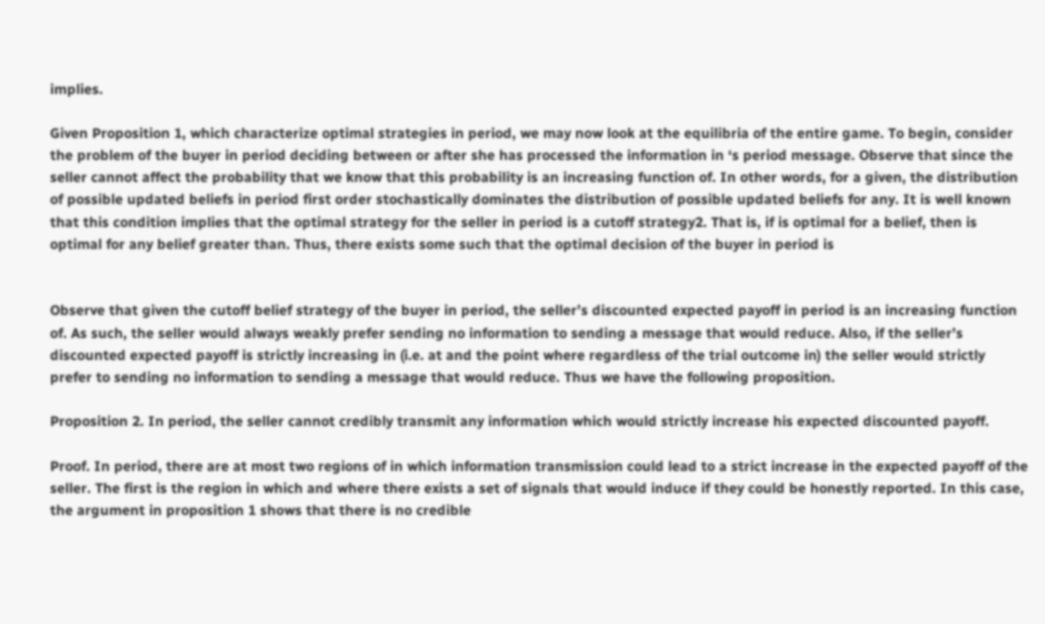implies.

Given Proposition 1, which characterize optimal strategies in period, we may now look at the equilibria of the entire game. To begin, consider the problem of the buyer in period deciding between or after she has processed the information in ‘s period message. Observe that since the seller cannot affect the probability that we know that this probability is an increasing function of. In other words, for a given, the distribution of possible updated beliefs in period first order stochastically dominates the distribution of possible updated beliefs for any. It is well known that this condition implies that the optimal strategy for the seller in period is a cutoff strategy2. That is, if is optimal for a belief, then is optimal for any belief greater than. Thus, there exists some such that the optimal decision of the buyer in period is


Observe that given the cutoff belief strategy of the buyer in period, the seller’s discounted expected payoff in period is an increasing function of. As such, the seller would always weakly prefer sending no information to sending a message that would reduce. Also, if the seller’s discounted expected payoff is strictly increasing in (i.e. at and the point where regardless of the trial outcome in) the seller would strictly prefer to sending no information to sending a message that would reduce. Thus we have the following proposition.

Proposition 2. In period, the seller cannot credibly transmit any information which would strictly increase his expected discounted payoff.

Proof. In period, there are at most two regions of in which information transmission could lead to a strict increase in the expected payoff of the seller. The first is the region in which and where there exists a set of signals that would induce if they could be honestly reported. In this case, the argument in proposition 1 shows that there is no credible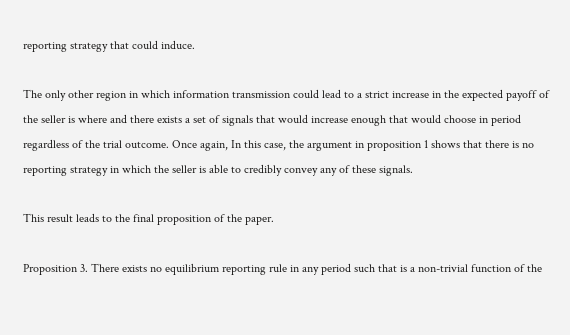reporting strategy that could induce.

The only other region in which information transmission could lead to a strict increase in the expected payoff of the seller is where and there exists a set of signals that would increase enough that would choose in period regardless of the trial outcome. Once again, In this case, the argument in proposition 1 shows that there is no reporting strategy in which the seller is able to credibly convey any of these signals.

This result leads to the final proposition of the paper.

Proposition 3. There exists no equilibrium reporting rule in any period such that is a non-trivial function of the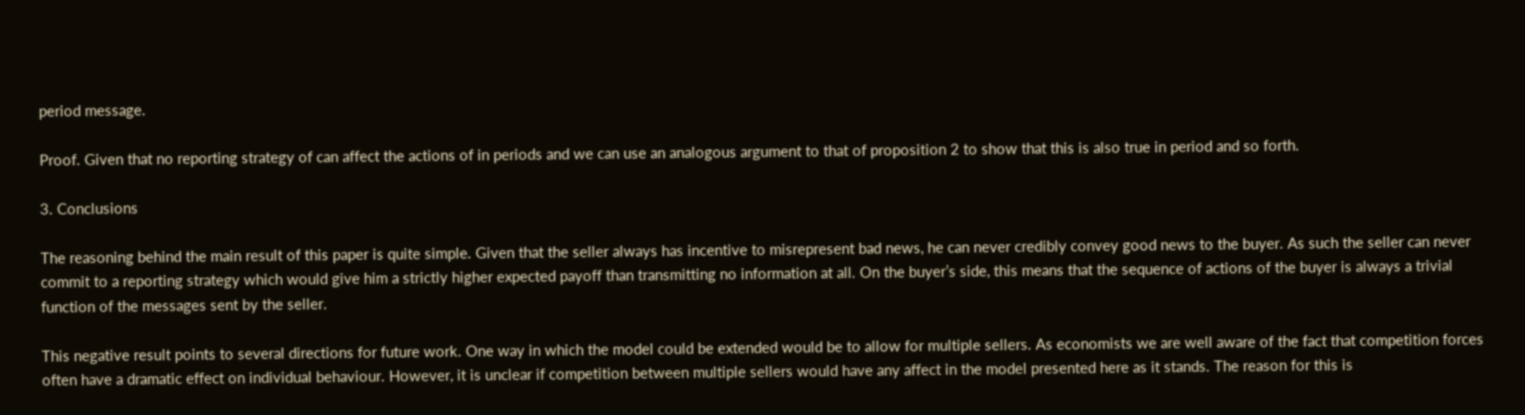period message.

Proof. Given that no reporting strategy of can affect the actions of in periods and we can use an analogous argument to that of proposition 2 to show that this is also true in period and so forth.

3. Conclusions

The reasoning behind the main result of this paper is quite simple. Given that the seller always has incentive to misrepresent bad news, he can never credibly convey good news to the buyer. As such the seller can never commit to a reporting strategy which would give him a strictly higher expected payoff than transmitting no information at all. On the buyer’s side, this means that the sequence of actions of the buyer is always a trivial function of the messages sent by the seller.

This negative result points to several directions for future work. One way in which the model could be extended would be to allow for multiple sellers. As economists we are well aware of the fact that competition forces often have a dramatic effect on individual behaviour. However, it is unclear if competition between multiple sellers would have any affect in the model presented here as it stands. The reason for this is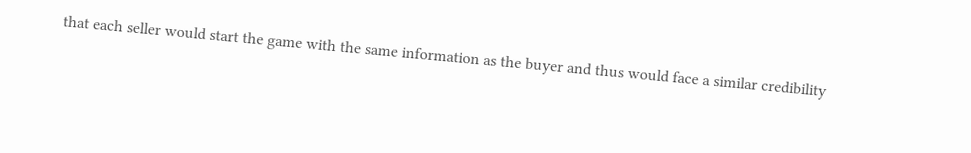that each seller would start the game with the same information as the buyer and thus would face a similar credibility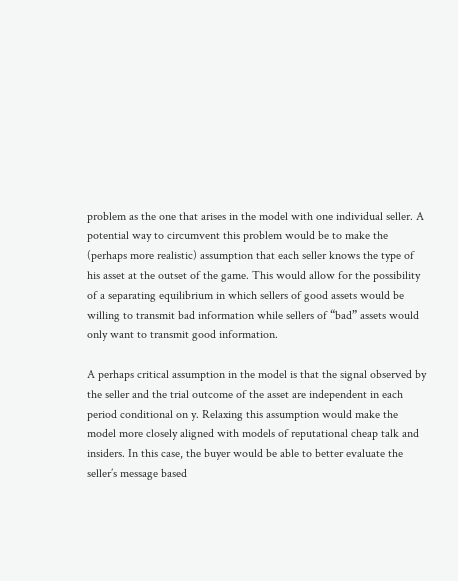problem as the one that arises in the model with one individual seller. A potential way to circumvent this problem would be to make the (perhaps more realistic) assumption that each seller knows the type of his asset at the outset of the game. This would allow for the possibility of a separating equilibrium in which sellers of good assets would be willing to transmit bad information while sellers of “bad” assets would only want to transmit good information.

A perhaps critical assumption in the model is that the signal observed by the seller and the trial outcome of the asset are independent in each period conditional on y. Relaxing this assumption would make the model more closely aligned with models of reputational cheap talk and insiders. In this case, the buyer would be able to better evaluate the seller’s message based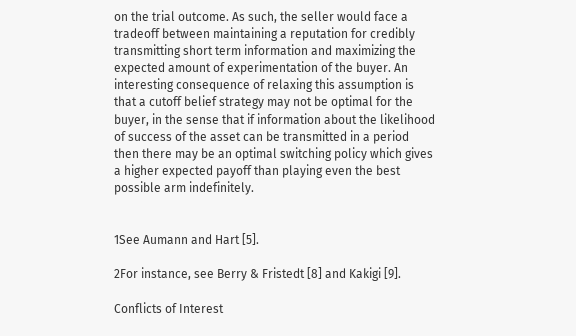on the trial outcome. As such, the seller would face a tradeoff between maintaining a reputation for credibly transmitting short term information and maximizing the expected amount of experimentation of the buyer. An interesting consequence of relaxing this assumption is that a cutoff belief strategy may not be optimal for the buyer, in the sense that if information about the likelihood of success of the asset can be transmitted in a period then there may be an optimal switching policy which gives a higher expected payoff than playing even the best possible arm indefinitely.


1See Aumann and Hart [5].

2For instance, see Berry & Fristedt [8] and Kakigi [9].

Conflicts of Interest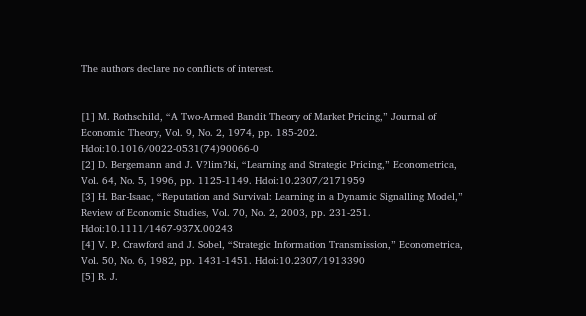The authors declare no conflicts of interest.


[1] M. Rothschild, “A Two-Armed Bandit Theory of Market Pricing,” Journal of Economic Theory, Vol. 9, No. 2, 1974, pp. 185-202. Hdoi:10.1016/0022-0531(74)90066-0
[2] D. Bergemann and J. V?lim?ki, “Learning and Strategic Pricing,” Econometrica, Vol. 64, No. 5, 1996, pp. 1125-1149. Hdoi:10.2307/2171959
[3] H. Bar-Isaac, “Reputation and Survival: Learning in a Dynamic Signalling Model,” Review of Economic Studies, Vol. 70, No. 2, 2003, pp. 231-251. Hdoi:10.1111/1467-937X.00243
[4] V. P. Crawford and J. Sobel, “Strategic Information Transmission,” Econometrica, Vol. 50, No. 6, 1982, pp. 1431-1451. Hdoi:10.2307/1913390
[5] R. J.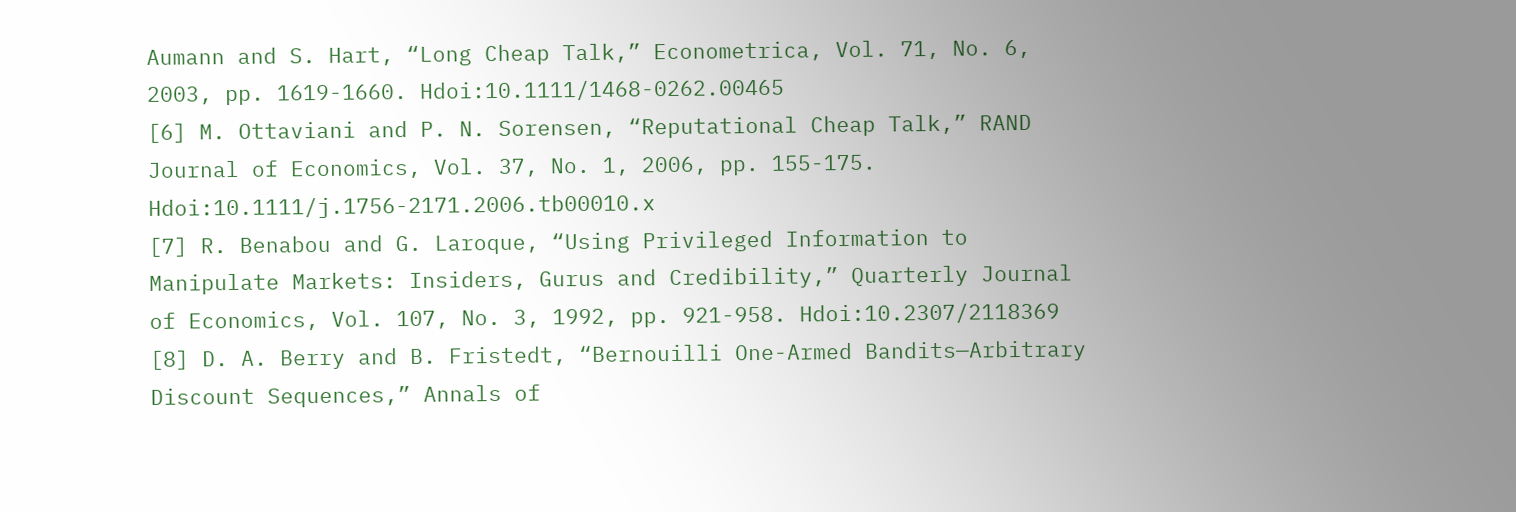Aumann and S. Hart, “Long Cheap Talk,” Econometrica, Vol. 71, No. 6, 2003, pp. 1619-1660. Hdoi:10.1111/1468-0262.00465
[6] M. Ottaviani and P. N. Sorensen, “Reputational Cheap Talk,” RAND Journal of Economics, Vol. 37, No. 1, 2006, pp. 155-175. Hdoi:10.1111/j.1756-2171.2006.tb00010.x
[7] R. Benabou and G. Laroque, “Using Privileged Information to Manipulate Markets: Insiders, Gurus and Credibility,” Quarterly Journal of Economics, Vol. 107, No. 3, 1992, pp. 921-958. Hdoi:10.2307/2118369
[8] D. A. Berry and B. Fristedt, “Bernouilli One-Armed Bandits—Arbitrary Discount Sequences,” Annals of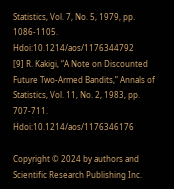Statistics, Vol. 7, No. 5, 1979, pp. 1086-1105. Hdoi:10.1214/aos/1176344792
[9] R. Kakigi, “A Note on Discounted Future Two-Armed Bandits,” Annals of Statistics, Vol. 11, No. 2, 1983, pp. 707-711. Hdoi:10.1214/aos/1176346176

Copyright © 2024 by authors and Scientific Research Publishing Inc.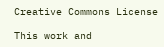Creative Commons License

This work and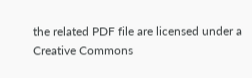the related PDF file are licensed under a Creative Commons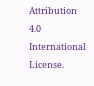Attribution 4.0 International License.